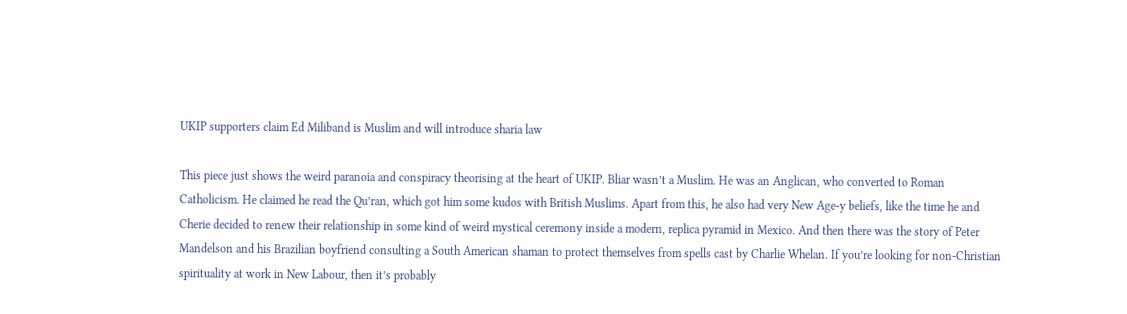UKIP supporters claim Ed Miliband is Muslim and will introduce sharia law

This piece just shows the weird paranoia and conspiracy theorising at the heart of UKIP. Bliar wasn’t a Muslim. He was an Anglican, who converted to Roman Catholicism. He claimed he read the Qu’ran, which got him some kudos with British Muslims. Apart from this, he also had very New Age-y beliefs, like the time he and Cherie decided to renew their relationship in some kind of weird mystical ceremony inside a modern, replica pyramid in Mexico. And then there was the story of Peter Mandelson and his Brazilian boyfriend consulting a South American shaman to protect themselves from spells cast by Charlie Whelan. If you’re looking for non-Christian spirituality at work in New Labour, then it’s probably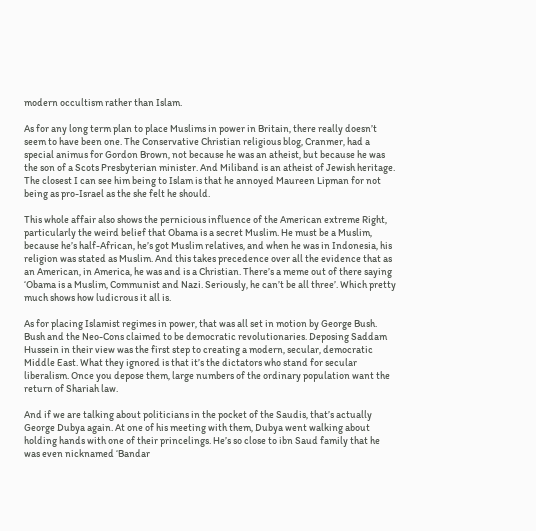modern occultism rather than Islam.

As for any long term plan to place Muslims in power in Britain, there really doesn’t seem to have been one. The Conservative Christian religious blog, Cranmer, had a special animus for Gordon Brown, not because he was an atheist, but because he was the son of a Scots Presbyterian minister. And Miliband is an atheist of Jewish heritage. The closest I can see him being to Islam is that he annoyed Maureen Lipman for not being as pro-Israel as the she felt he should.

This whole affair also shows the pernicious influence of the American extreme Right, particularly the weird belief that Obama is a secret Muslim. He must be a Muslim, because he’s half-African, he’s got Muslim relatives, and when he was in Indonesia, his religion was stated as Muslim. And this takes precedence over all the evidence that as an American, in America, he was and is a Christian. There’s a meme out of there saying ‘Obama is a Muslim, Communist and Nazi. Seriously, he can’t be all three’. Which pretty much shows how ludicrous it all is.

As for placing Islamist regimes in power, that was all set in motion by George Bush. Bush and the Neo-Cons claimed to be democratic revolutionaries. Deposing Saddam Hussein in their view was the first step to creating a modern, secular, democratic Middle East. What they ignored is that it’s the dictators who stand for secular liberalism. Once you depose them, large numbers of the ordinary population want the return of Shariah law.

And if we are talking about politicians in the pocket of the Saudis, that’s actually George Dubya again. At one of his meeting with them, Dubya went walking about holding hands with one of their princelings. He’s so close to ibn Saud family that he was even nicknamed ‘Bandar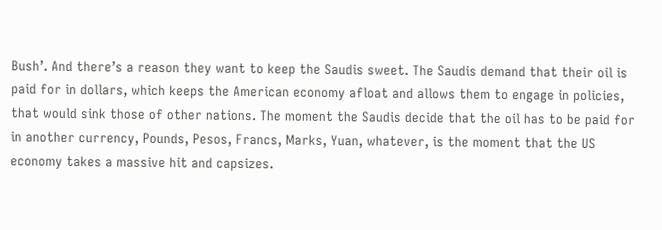Bush’. And there’s a reason they want to keep the Saudis sweet. The Saudis demand that their oil is paid for in dollars, which keeps the American economy afloat and allows them to engage in policies, that would sink those of other nations. The moment the Saudis decide that the oil has to be paid for in another currency, Pounds, Pesos, Francs, Marks, Yuan, whatever, is the moment that the US economy takes a massive hit and capsizes.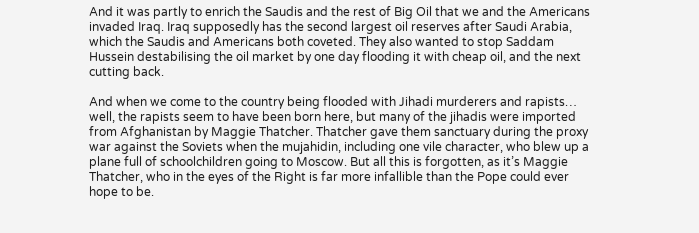And it was partly to enrich the Saudis and the rest of Big Oil that we and the Americans invaded Iraq. Iraq supposedly has the second largest oil reserves after Saudi Arabia, which the Saudis and Americans both coveted. They also wanted to stop Saddam Hussein destabilising the oil market by one day flooding it with cheap oil, and the next cutting back.

And when we come to the country being flooded with Jihadi murderers and rapists… well, the rapists seem to have been born here, but many of the jihadis were imported from Afghanistan by Maggie Thatcher. Thatcher gave them sanctuary during the proxy war against the Soviets when the mujahidin, including one vile character, who blew up a plane full of schoolchildren going to Moscow. But all this is forgotten, as it’s Maggie Thatcher, who in the eyes of the Right is far more infallible than the Pope could ever hope to be.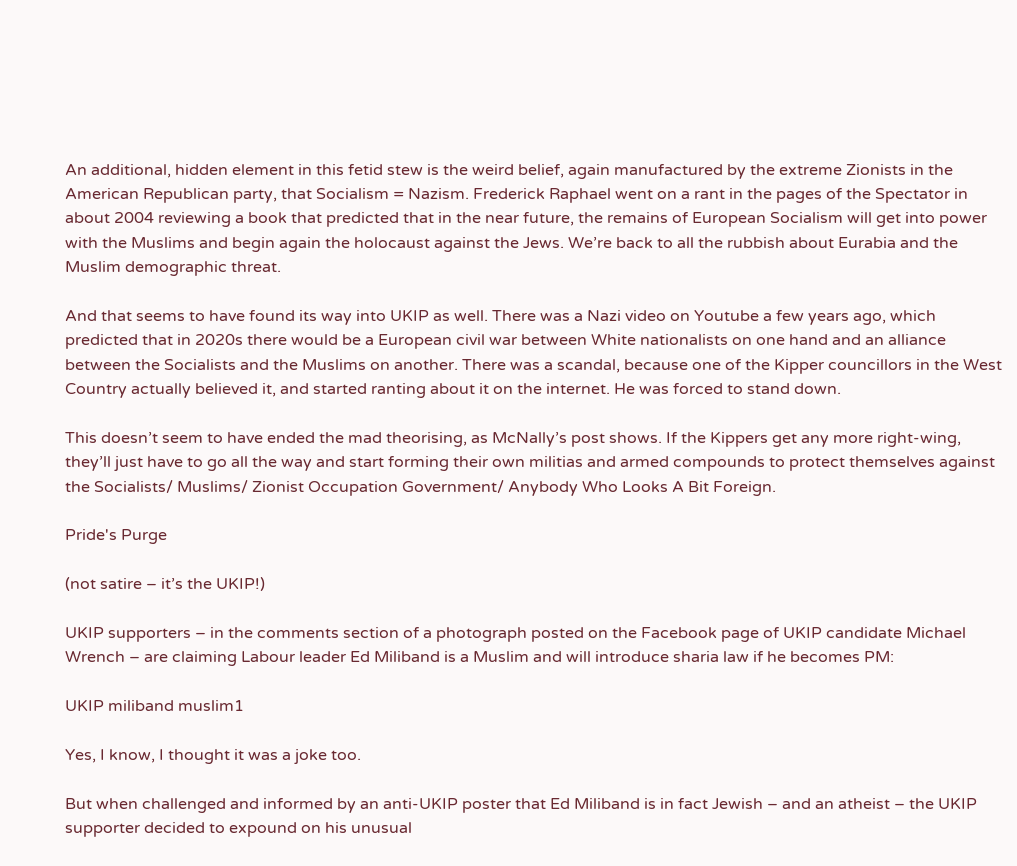An additional, hidden element in this fetid stew is the weird belief, again manufactured by the extreme Zionists in the American Republican party, that Socialism = Nazism. Frederick Raphael went on a rant in the pages of the Spectator in about 2004 reviewing a book that predicted that in the near future, the remains of European Socialism will get into power with the Muslims and begin again the holocaust against the Jews. We’re back to all the rubbish about Eurabia and the Muslim demographic threat.

And that seems to have found its way into UKIP as well. There was a Nazi video on Youtube a few years ago, which predicted that in 2020s there would be a European civil war between White nationalists on one hand and an alliance between the Socialists and the Muslims on another. There was a scandal, because one of the Kipper councillors in the West Country actually believed it, and started ranting about it on the internet. He was forced to stand down.

This doesn’t seem to have ended the mad theorising, as McNally’s post shows. If the Kippers get any more right-wing, they’ll just have to go all the way and start forming their own militias and armed compounds to protect themselves against the Socialists/ Muslims/ Zionist Occupation Government/ Anybody Who Looks A Bit Foreign.

Pride's Purge

(not satire – it’s the UKIP!)

UKIP supporters – in the comments section of a photograph posted on the Facebook page of UKIP candidate Michael Wrench – are claiming Labour leader Ed Miliband is a Muslim and will introduce sharia law if he becomes PM:

UKIP miliband muslim1

Yes, I know, I thought it was a joke too.

But when challenged and informed by an anti-UKIP poster that Ed Miliband is in fact Jewish – and an atheist – the UKIP supporter decided to expound on his unusual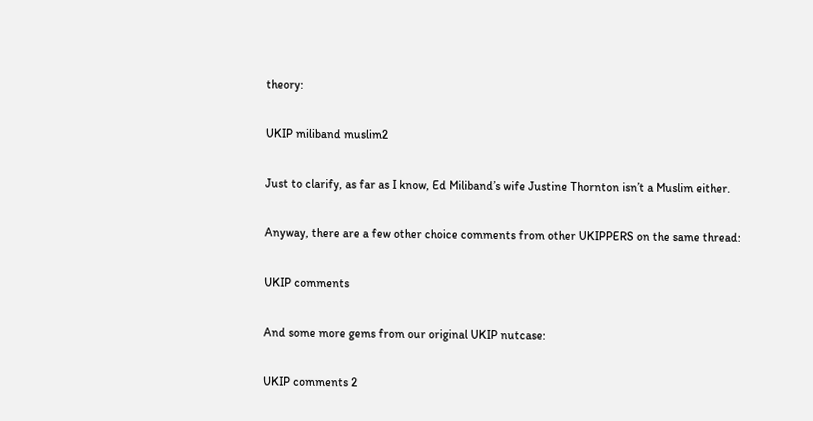theory:

UKIP miliband muslim2

Just to clarify, as far as I know, Ed Miliband’s wife Justine Thornton isn’t a Muslim either.

Anyway, there are a few other choice comments from other UKIPPERS on the same thread:

UKIP comments

And some more gems from our original UKIP nutcase:

UKIP comments 2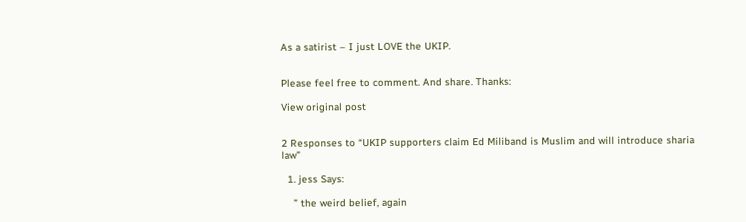As a satirist – I just LOVE the UKIP.


Please feel free to comment. And share. Thanks:

View original post


2 Responses to “UKIP supporters claim Ed Miliband is Muslim and will introduce sharia law”

  1. jess Says:

    ” the weird belief, again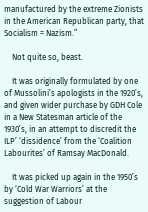manufactured by the extreme Zionists in the American Republican party, that Socialism = Nazism.”

    Not quite so, beast.

    It was originally formulated by one of Mussolini’s apologists in the 1920’s, and given wider purchase by GDH Cole in a New Statesman article of the 1930’s, in an attempt to discredit the ILP’ ‘dissidence’ from the ‘Coalition Labourites’ of Ramsay MacDonald.

    It was picked up again in the 1950’s by ‘Cold War Warriors’ at the suggestion of Labour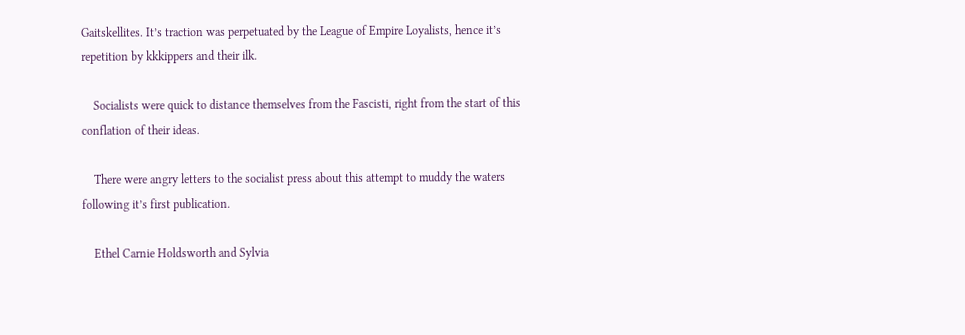Gaitskellites. It’s traction was perpetuated by the League of Empire Loyalists, hence it’s repetition by kkkippers and their ilk.

    Socialists were quick to distance themselves from the Fascisti, right from the start of this conflation of their ideas.

    There were angry letters to the socialist press about this attempt to muddy the waters following it’s first publication.

    Ethel Carnie Holdsworth and Sylvia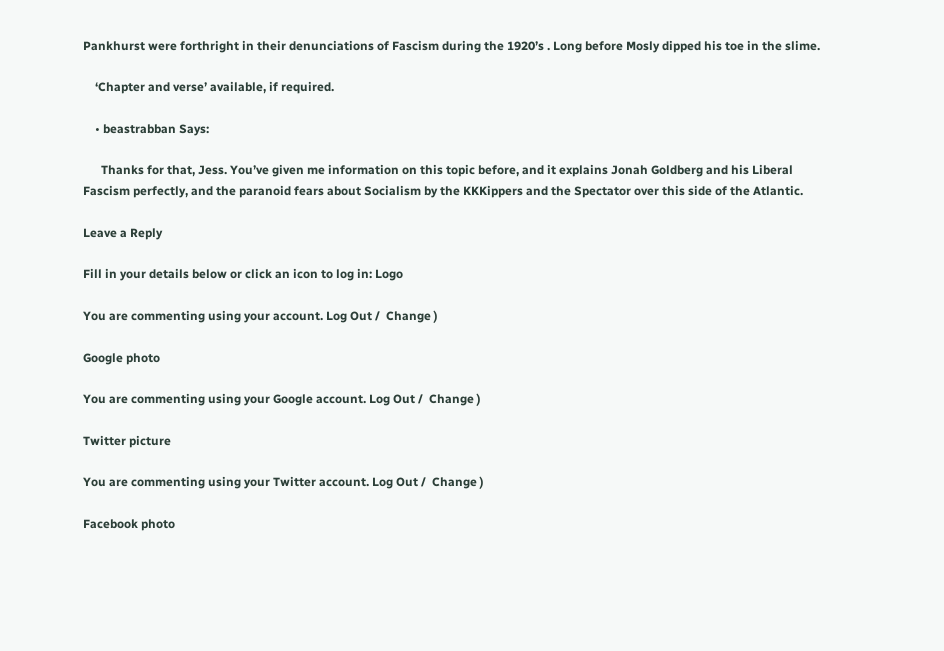Pankhurst were forthright in their denunciations of Fascism during the 1920’s . Long before Mosly dipped his toe in the slime.

    ‘Chapter and verse’ available, if required.

    • beastrabban Says:

      Thanks for that, Jess. You’ve given me information on this topic before, and it explains Jonah Goldberg and his Liberal Fascism perfectly, and the paranoid fears about Socialism by the KKKippers and the Spectator over this side of the Atlantic.

Leave a Reply

Fill in your details below or click an icon to log in: Logo

You are commenting using your account. Log Out /  Change )

Google photo

You are commenting using your Google account. Log Out /  Change )

Twitter picture

You are commenting using your Twitter account. Log Out /  Change )

Facebook photo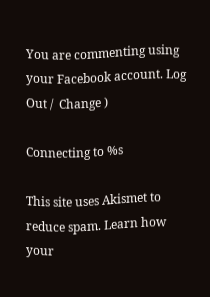You are commenting using your Facebook account. Log Out /  Change )

Connecting to %s

This site uses Akismet to reduce spam. Learn how your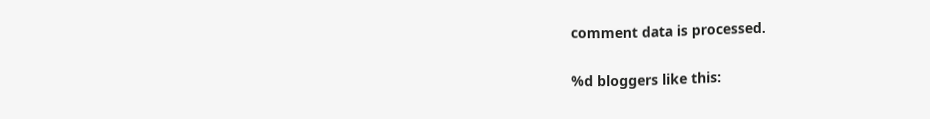comment data is processed.

%d bloggers like this: